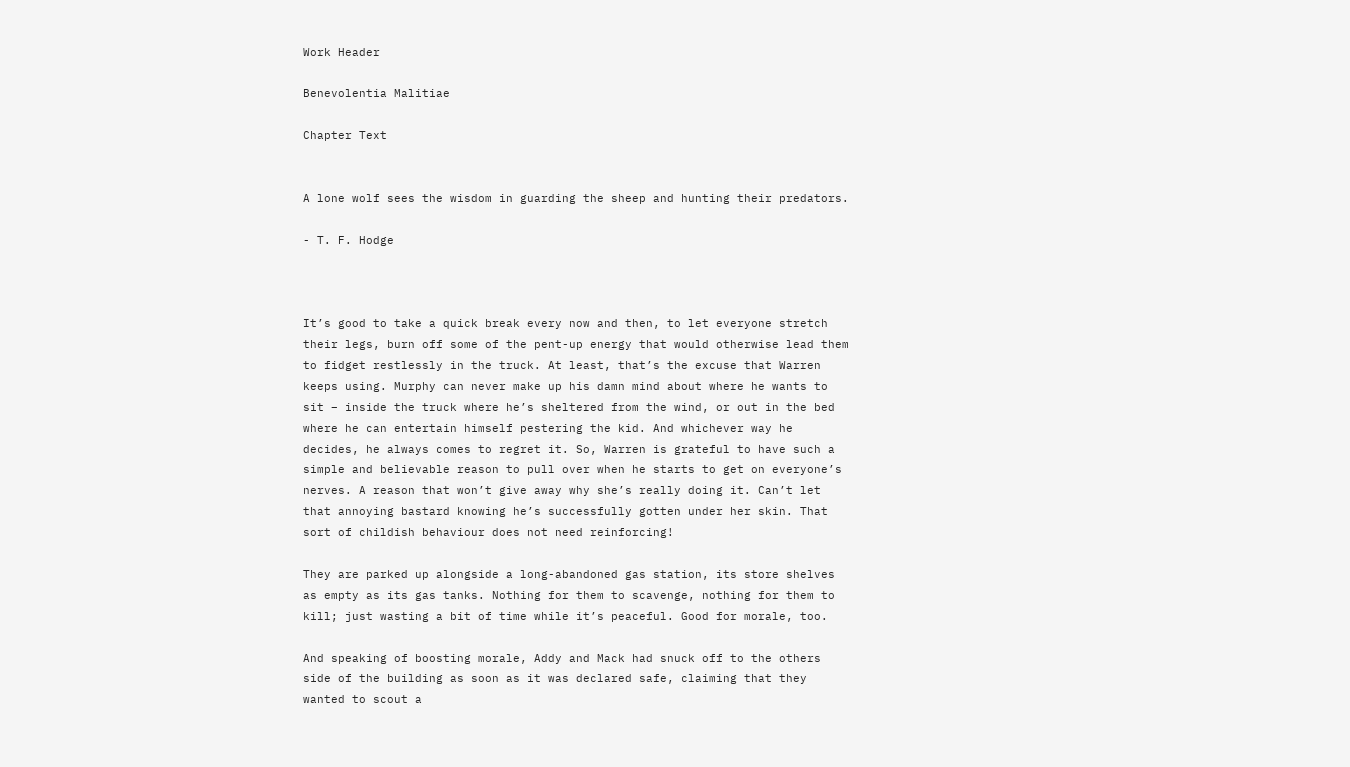Work Header

Benevolentia Malitiae

Chapter Text


A lone wolf sees the wisdom in guarding the sheep and hunting their predators.

- T. F. Hodge



It’s good to take a quick break every now and then, to let everyone stretch their legs, burn off some of the pent-up energy that would otherwise lead them to fidget restlessly in the truck. At least, that’s the excuse that Warren keeps using. Murphy can never make up his damn mind about where he wants to sit – inside the truck where he’s sheltered from the wind, or out in the bed where he can entertain himself pestering the kid. And whichever way he decides, he always comes to regret it. So, Warren is grateful to have such a simple and believable reason to pull over when he starts to get on everyone’s nerves. A reason that won’t give away why she’s really doing it. Can’t let that annoying bastard knowing he’s successfully gotten under her skin. That sort of childish behaviour does not need reinforcing!

They are parked up alongside a long-abandoned gas station, its store shelves as empty as its gas tanks. Nothing for them to scavenge, nothing for them to kill; just wasting a bit of time while it’s peaceful. Good for morale, too.

And speaking of boosting morale, Addy and Mack had snuck off to the others side of the building as soon as it was declared safe, claiming that they wanted to scout a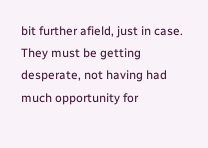bit further afield, just in case. They must be getting desperate, not having had much opportunity for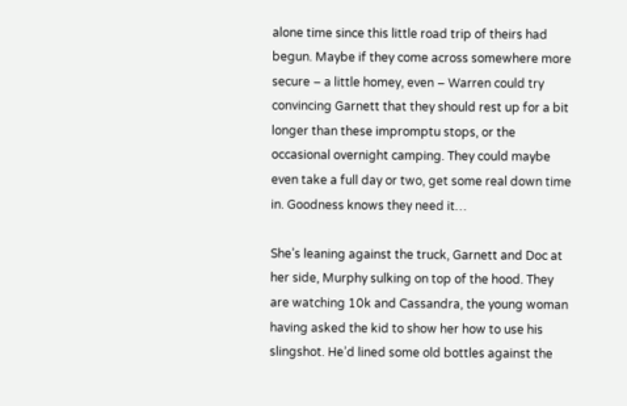alone time since this little road trip of theirs had begun. Maybe if they come across somewhere more secure – a little homey, even – Warren could try convincing Garnett that they should rest up for a bit longer than these impromptu stops, or the occasional overnight camping. They could maybe even take a full day or two, get some real down time in. Goodness knows they need it…

She’s leaning against the truck, Garnett and Doc at her side, Murphy sulking on top of the hood. They are watching 10k and Cassandra, the young woman having asked the kid to show her how to use his slingshot. He’d lined some old bottles against the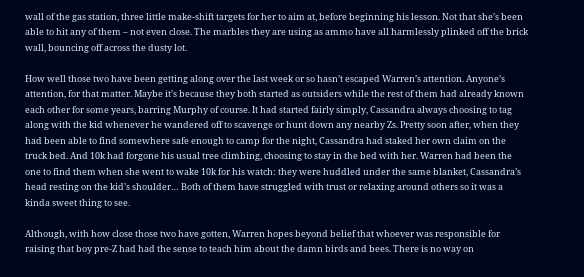wall of the gas station, three little make-shift targets for her to aim at, before beginning his lesson. Not that she’s been able to hit any of them – not even close. The marbles they are using as ammo have all harmlessly plinked off the brick wall, bouncing off across the dusty lot.

How well those two have been getting along over the last week or so hasn’t escaped Warren’s attention. Anyone’s attention, for that matter. Maybe it’s because they both started as outsiders while the rest of them had already known each other for some years, barring Murphy of course. It had started fairly simply, Cassandra always choosing to tag along with the kid whenever he wandered off to scavenge or hunt down any nearby Zs. Pretty soon after, when they had been able to find somewhere safe enough to camp for the night, Cassandra had staked her own claim on the truck bed. And 10k had forgone his usual tree climbing, choosing to stay in the bed with her. Warren had been the one to find them when she went to wake 10k for his watch: they were huddled under the same blanket, Cassandra’s head resting on the kid’s shoulder… Both of them have struggled with trust or relaxing around others so it was a kinda sweet thing to see.

Although, with how close those two have gotten, Warren hopes beyond belief that whoever was responsible for raising that boy pre-Z had had the sense to teach him about the damn birds and bees. There is no way on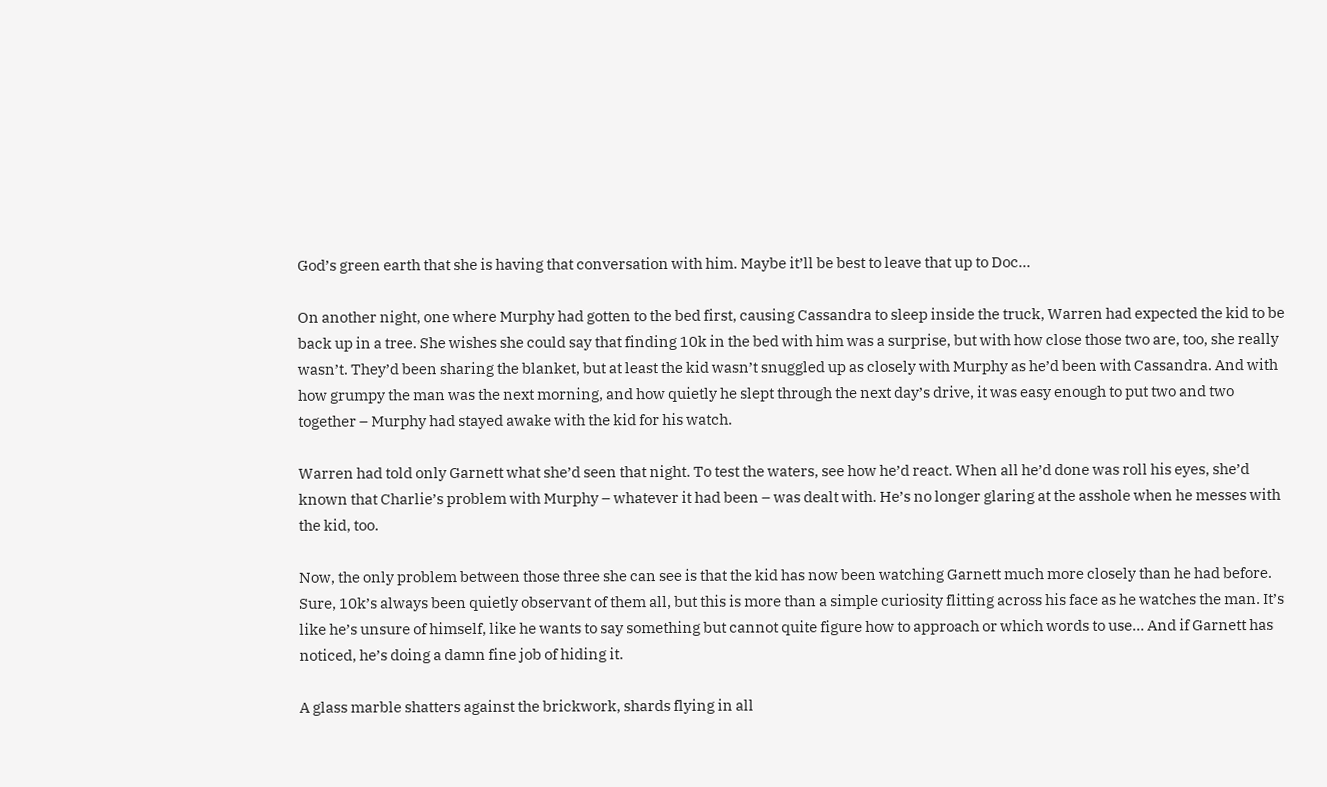God’s green earth that she is having that conversation with him. Maybe it’ll be best to leave that up to Doc…

On another night, one where Murphy had gotten to the bed first, causing Cassandra to sleep inside the truck, Warren had expected the kid to be back up in a tree. She wishes she could say that finding 10k in the bed with him was a surprise, but with how close those two are, too, she really wasn’t. They’d been sharing the blanket, but at least the kid wasn’t snuggled up as closely with Murphy as he’d been with Cassandra. And with how grumpy the man was the next morning, and how quietly he slept through the next day’s drive, it was easy enough to put two and two together – Murphy had stayed awake with the kid for his watch.

Warren had told only Garnett what she’d seen that night. To test the waters, see how he’d react. When all he’d done was roll his eyes, she’d known that Charlie’s problem with Murphy – whatever it had been – was dealt with. He’s no longer glaring at the asshole when he messes with the kid, too.

Now, the only problem between those three she can see is that the kid has now been watching Garnett much more closely than he had before. Sure, 10k’s always been quietly observant of them all, but this is more than a simple curiosity flitting across his face as he watches the man. It’s like he’s unsure of himself, like he wants to say something but cannot quite figure how to approach or which words to use… And if Garnett has noticed, he’s doing a damn fine job of hiding it.

A glass marble shatters against the brickwork, shards flying in all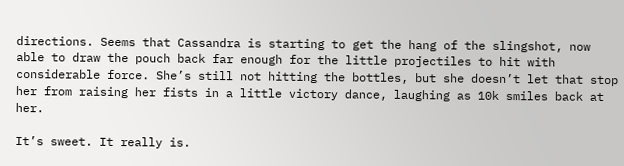directions. Seems that Cassandra is starting to get the hang of the slingshot, now able to draw the pouch back far enough for the little projectiles to hit with considerable force. She’s still not hitting the bottles, but she doesn’t let that stop her from raising her fists in a little victory dance, laughing as 10k smiles back at her.

It’s sweet. It really is.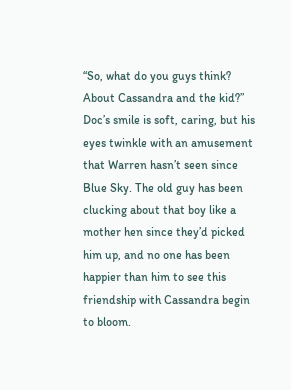“So, what do you guys think? About Cassandra and the kid?” Doc’s smile is soft, caring, but his eyes twinkle with an amusement that Warren hasn’t seen since Blue Sky. The old guy has been clucking about that boy like a mother hen since they’d picked him up, and no one has been happier than him to see this friendship with Cassandra begin to bloom.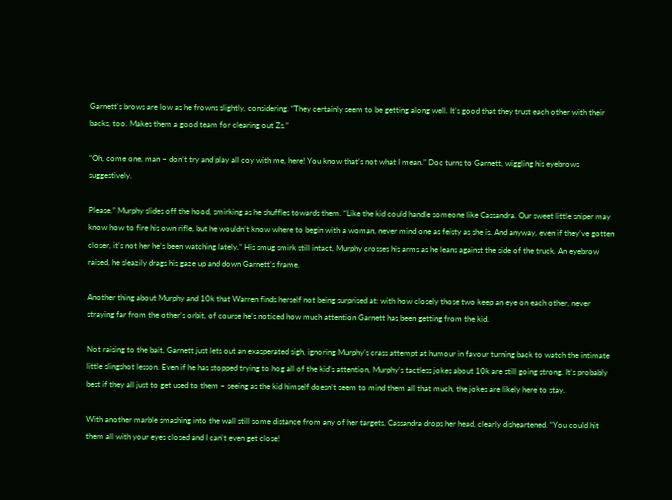Garnett’s brows are low as he frowns slightly, considering. “They certainly seem to be getting along well. It’s good that they trust each other with their backs, too. Makes them a good team for clearing out Zs.”

“Oh, come one, man – don’t try and play all coy with me, here! You know that’s not what I mean.” Doc turns to Garnett, wiggling his eyebrows suggestively.

Please.” Murphy slides off the hood, smirking as he shuffles towards them. “Like the kid could handle someone like Cassandra. Our sweet little sniper may know how to fire his own rifle, but he wouldn’t know where to begin with a woman, never mind one as feisty as she is. And anyway, even if they’ve gotten closer, it’s not her he’s been watching lately.” His smug smirk still intact, Murphy crosses his arms as he leans against the side of the truck. An eyebrow raised, he sleazily drags his gaze up and down Garnett’s frame.

Another thing about Murphy and 10k that Warren finds herself not being surprised at: with how closely those two keep an eye on each other, never straying far from the other’s orbit, of course he’s noticed how much attention Garnett has been getting from the kid.

Not raising to the bait, Garnett just lets out an exasperated sigh, ignoring Murphy’s crass attempt at humour in favour turning back to watch the intimate little slingshot lesson. Even if he has stopped trying to hog all of the kid’s attention, Murphy’s tactless jokes about 10k are still going strong. It’s probably best if they all just to get used to them – seeing as the kid himself doesn’t seem to mind them all that much, the jokes are likely here to stay.

With another marble smashing into the wall still some distance from any of her targets, Cassandra drops her head, clearly disheartened. “You could hit them all with your eyes closed and I can’t even get close!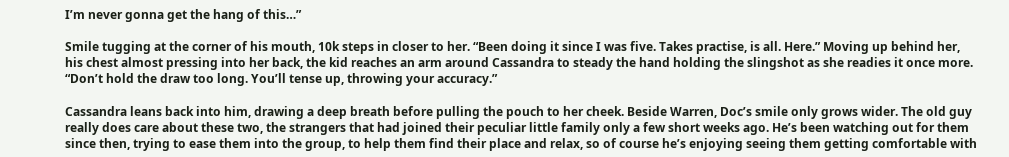I’m never gonna get the hang of this…”

Smile tugging at the corner of his mouth, 10k steps in closer to her. “Been doing it since I was five. Takes practise, is all. Here.” Moving up behind her, his chest almost pressing into her back, the kid reaches an arm around Cassandra to steady the hand holding the slingshot as she readies it once more. “Don’t hold the draw too long. You’ll tense up, throwing your accuracy.”

Cassandra leans back into him, drawing a deep breath before pulling the pouch to her cheek. Beside Warren, Doc’s smile only grows wider. The old guy really does care about these two, the strangers that had joined their peculiar little family only a few short weeks ago. He’s been watching out for them since then, trying to ease them into the group, to help them find their place and relax, so of course he’s enjoying seeing them getting comfortable with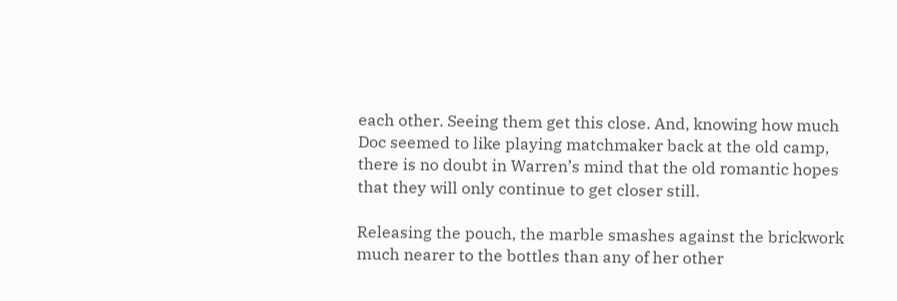each other. Seeing them get this close. And, knowing how much Doc seemed to like playing matchmaker back at the old camp, there is no doubt in Warren’s mind that the old romantic hopes that they will only continue to get closer still.

Releasing the pouch, the marble smashes against the brickwork much nearer to the bottles than any of her other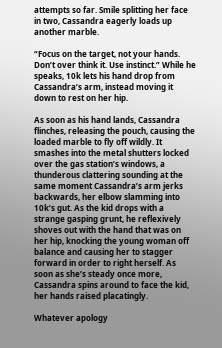attempts so far. Smile splitting her face in two, Cassandra eagerly loads up another marble.

“Focus on the target, not your hands. Don’t over think it. Use instinct.” While he speaks, 10k lets his hand drop from Cassandra’s arm, instead moving it down to rest on her hip.

As soon as his hand lands, Cassandra flinches, releasing the pouch, causing the loaded marble to fly off wildly. It smashes into the metal shutters locked over the gas station’s windows, a thunderous clattering sounding at the same moment Cassandra’s arm jerks backwards, her elbow slamming into 10k’s gut. As the kid drops with a strange gasping grunt, he reflexively shoves out with the hand that was on her hip, knocking the young woman off balance and causing her to stagger forward in order to right herself. As soon as she’s steady once more, Cassandra spins around to face the kid, her hands raised placatingly.

Whatever apology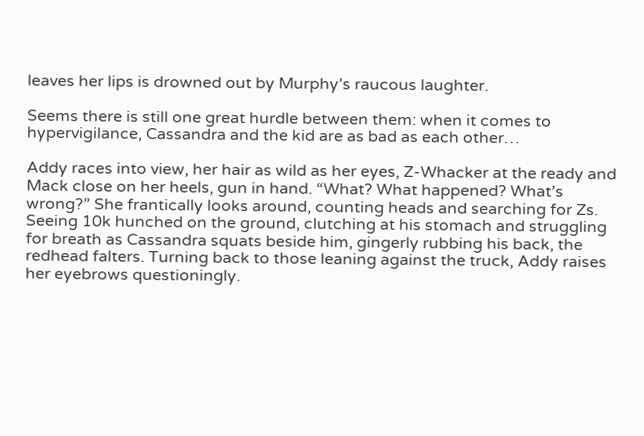leaves her lips is drowned out by Murphy’s raucous laughter.

Seems there is still one great hurdle between them: when it comes to hypervigilance, Cassandra and the kid are as bad as each other…

Addy races into view, her hair as wild as her eyes, Z-Whacker at the ready and Mack close on her heels, gun in hand. “What? What happened? What’s wrong?” She frantically looks around, counting heads and searching for Zs. Seeing 10k hunched on the ground, clutching at his stomach and struggling for breath as Cassandra squats beside him, gingerly rubbing his back, the redhead falters. Turning back to those leaning against the truck, Addy raises her eyebrows questioningly.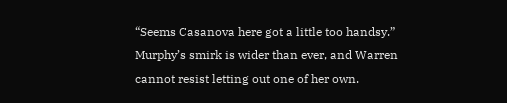“Seems Casanova here got a little too handsy.” Murphy’s smirk is wider than ever, and Warren cannot resist letting out one of her own.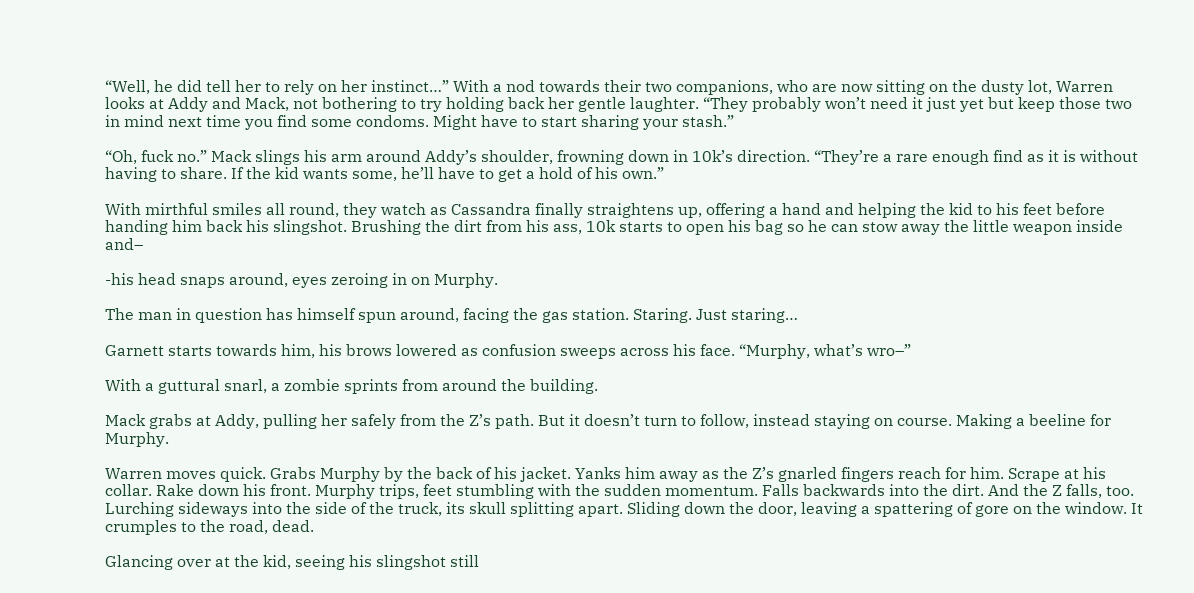“Well, he did tell her to rely on her instinct…” With a nod towards their two companions, who are now sitting on the dusty lot, Warren looks at Addy and Mack, not bothering to try holding back her gentle laughter. “They probably won’t need it just yet but keep those two in mind next time you find some condoms. Might have to start sharing your stash.”

“Oh, fuck no.” Mack slings his arm around Addy’s shoulder, frowning down in 10k’s direction. “They’re a rare enough find as it is without having to share. If the kid wants some, he’ll have to get a hold of his own.”

With mirthful smiles all round, they watch as Cassandra finally straightens up, offering a hand and helping the kid to his feet before handing him back his slingshot. Brushing the dirt from his ass, 10k starts to open his bag so he can stow away the little weapon inside and–

-his head snaps around, eyes zeroing in on Murphy.

The man in question has himself spun around, facing the gas station. Staring. Just staring…

Garnett starts towards him, his brows lowered as confusion sweeps across his face. “Murphy, what’s wro–”

With a guttural snarl, a zombie sprints from around the building.

Mack grabs at Addy, pulling her safely from the Z’s path. But it doesn’t turn to follow, instead staying on course. Making a beeline for Murphy.

Warren moves quick. Grabs Murphy by the back of his jacket. Yanks him away as the Z’s gnarled fingers reach for him. Scrape at his collar. Rake down his front. Murphy trips, feet stumbling with the sudden momentum. Falls backwards into the dirt. And the Z falls, too. Lurching sideways into the side of the truck, its skull splitting apart. Sliding down the door, leaving a spattering of gore on the window. It crumples to the road, dead.

Glancing over at the kid, seeing his slingshot still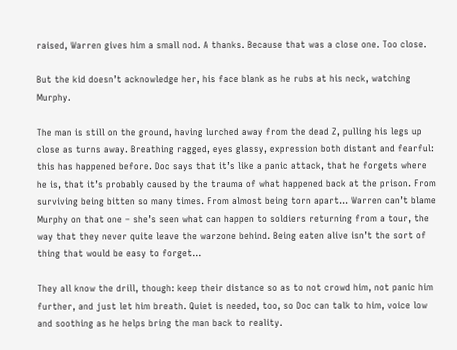raised, Warren gives him a small nod. A thanks. Because that was a close one. Too close.

But the kid doesn’t acknowledge her, his face blank as he rubs at his neck, watching Murphy.

The man is still on the ground, having lurched away from the dead Z, pulling his legs up close as turns away. Breathing ragged, eyes glassy, expression both distant and fearful: this has happened before. Doc says that it’s like a panic attack, that he forgets where he is, that it’s probably caused by the trauma of what happened back at the prison. From surviving being bitten so many times. From almost being torn apart… Warren can’t blame Murphy on that one – she’s seen what can happen to soldiers returning from a tour, the way that they never quite leave the warzone behind. Being eaten alive isn’t the sort of thing that would be easy to forget…

They all know the drill, though: keep their distance so as to not crowd him, not panic him further, and just let him breath. Quiet is needed, too, so Doc can talk to him, voice low and soothing as he helps bring the man back to reality.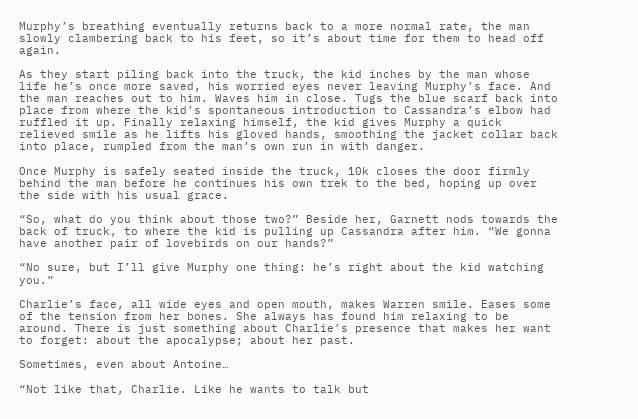Murphy’s breathing eventually returns back to a more normal rate, the man slowly clambering back to his feet, so it’s about time for them to head off again.

As they start piling back into the truck, the kid inches by the man whose life he’s once more saved, his worried eyes never leaving Murphy’s face. And the man reaches out to him. Waves him in close. Tugs the blue scarf back into place from where the kid’s spontaneous introduction to Cassandra’s elbow had ruffled it up. Finally relaxing himself, the kid gives Murphy a quick relieved smile as he lifts his gloved hands, smoothing the jacket collar back into place, rumpled from the man’s own run in with danger.

Once Murphy is safely seated inside the truck, 10k closes the door firmly behind the man before he continues his own trek to the bed, hoping up over the side with his usual grace.

“So, what do you think about those two?” Beside her, Garnett nods towards the back of truck, to where the kid is pulling up Cassandra after him. “We gonna have another pair of lovebirds on our hands?”

“No sure, but I’ll give Murphy one thing: he’s right about the kid watching you.”

Charlie’s face, all wide eyes and open mouth, makes Warren smile. Eases some of the tension from her bones. She always has found him relaxing to be around. There is just something about Charlie’s presence that makes her want to forget: about the apocalypse; about her past.

Sometimes, even about Antoine…

“Not like that, Charlie. Like he wants to talk but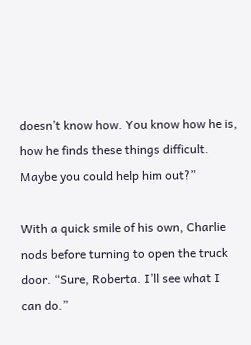doesn’t know how. You know how he is, how he finds these things difficult. Maybe you could help him out?”

With a quick smile of his own, Charlie nods before turning to open the truck door. “Sure, Roberta. I’ll see what I can do.”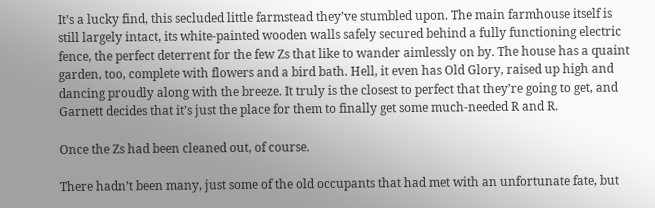It’s a lucky find, this secluded little farmstead they’ve stumbled upon. The main farmhouse itself is still largely intact, its white-painted wooden walls safely secured behind a fully functioning electric fence, the perfect deterrent for the few Zs that like to wander aimlessly on by. The house has a quaint garden, too, complete with flowers and a bird bath. Hell, it even has Old Glory, raised up high and dancing proudly along with the breeze. It truly is the closest to perfect that they’re going to get, and Garnett decides that it’s just the place for them to finally get some much-needed R and R.

Once the Zs had been cleaned out, of course.

There hadn’t been many, just some of the old occupants that had met with an unfortunate fate, but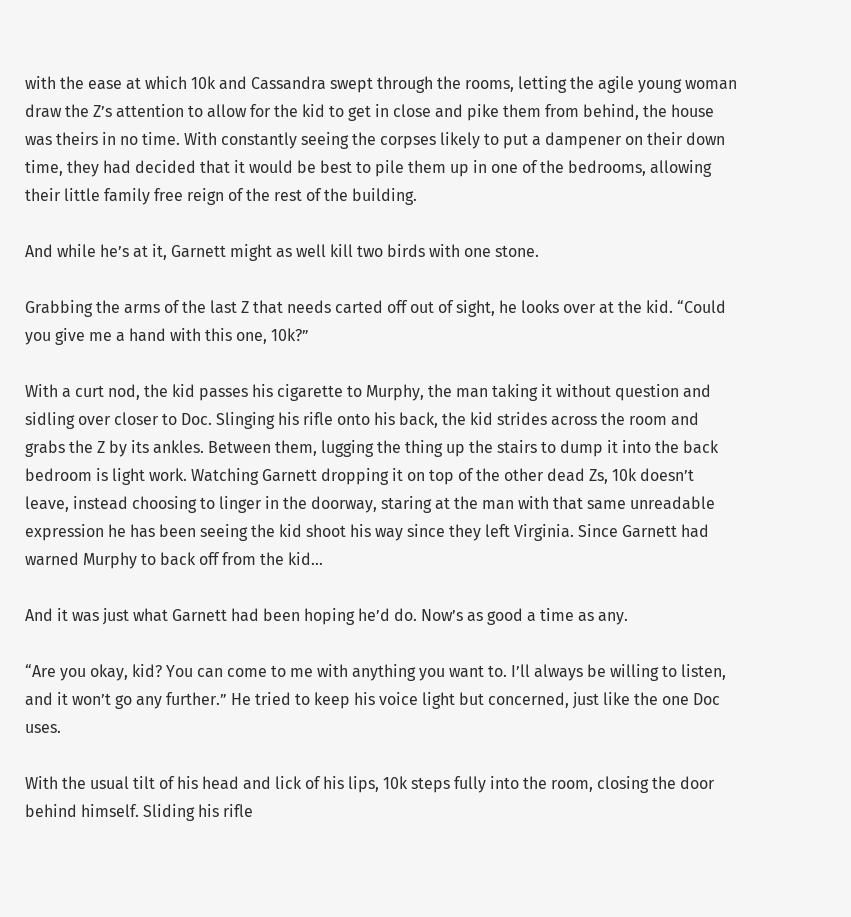with the ease at which 10k and Cassandra swept through the rooms, letting the agile young woman draw the Z’s attention to allow for the kid to get in close and pike them from behind, the house was theirs in no time. With constantly seeing the corpses likely to put a dampener on their down time, they had decided that it would be best to pile them up in one of the bedrooms, allowing their little family free reign of the rest of the building.

And while he’s at it, Garnett might as well kill two birds with one stone.

Grabbing the arms of the last Z that needs carted off out of sight, he looks over at the kid. “Could you give me a hand with this one, 10k?”

With a curt nod, the kid passes his cigarette to Murphy, the man taking it without question and sidling over closer to Doc. Slinging his rifle onto his back, the kid strides across the room and grabs the Z by its ankles. Between them, lugging the thing up the stairs to dump it into the back bedroom is light work. Watching Garnett dropping it on top of the other dead Zs, 10k doesn’t leave, instead choosing to linger in the doorway, staring at the man with that same unreadable expression he has been seeing the kid shoot his way since they left Virginia. Since Garnett had warned Murphy to back off from the kid…

And it was just what Garnett had been hoping he’d do. Now’s as good a time as any.

“Are you okay, kid? You can come to me with anything you want to. I’ll always be willing to listen, and it won’t go any further.” He tried to keep his voice light but concerned, just like the one Doc uses.

With the usual tilt of his head and lick of his lips, 10k steps fully into the room, closing the door behind himself. Sliding his rifle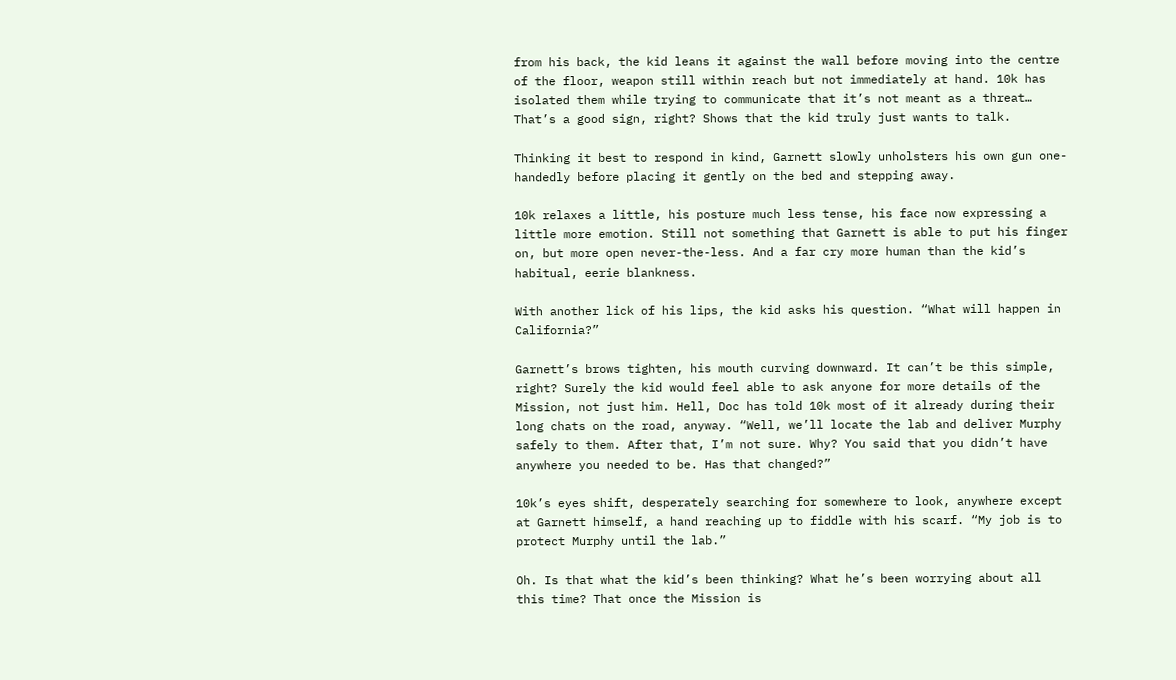from his back, the kid leans it against the wall before moving into the centre of the floor, weapon still within reach but not immediately at hand. 10k has isolated them while trying to communicate that it’s not meant as a threat… That’s a good sign, right? Shows that the kid truly just wants to talk.

Thinking it best to respond in kind, Garnett slowly unholsters his own gun one-handedly before placing it gently on the bed and stepping away.

10k relaxes a little, his posture much less tense, his face now expressing a little more emotion. Still not something that Garnett is able to put his finger on, but more open never-the-less. And a far cry more human than the kid’s habitual, eerie blankness.

With another lick of his lips, the kid asks his question. “What will happen in California?”

Garnett’s brows tighten, his mouth curving downward. It can’t be this simple, right? Surely the kid would feel able to ask anyone for more details of the Mission, not just him. Hell, Doc has told 10k most of it already during their long chats on the road, anyway. “Well, we’ll locate the lab and deliver Murphy safely to them. After that, I’m not sure. Why? You said that you didn’t have anywhere you needed to be. Has that changed?”

10k’s eyes shift, desperately searching for somewhere to look, anywhere except at Garnett himself, a hand reaching up to fiddle with his scarf. “My job is to protect Murphy until the lab.”

Oh. Is that what the kid’s been thinking? What he’s been worrying about all this time? That once the Mission is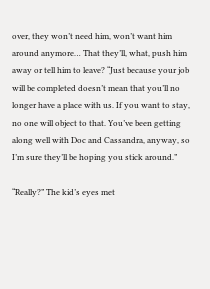over, they won’t need him, won’t want him around anymore… That they’ll, what, push him away or tell him to leave? “Just because your job will be completed doesn’t mean that you’ll no longer have a place with us. If you want to stay, no one will object to that. You’ve been getting along well with Doc and Cassandra, anyway, so I’m sure they’ll be hoping you stick around.”

“Really?” The kid’s eyes met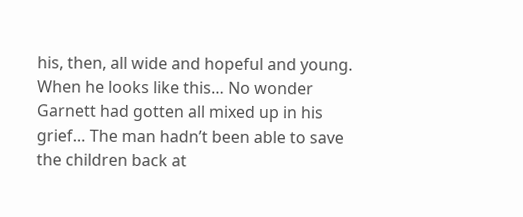his, then, all wide and hopeful and young. When he looks like this… No wonder Garnett had gotten all mixed up in his grief… The man hadn’t been able to save the children back at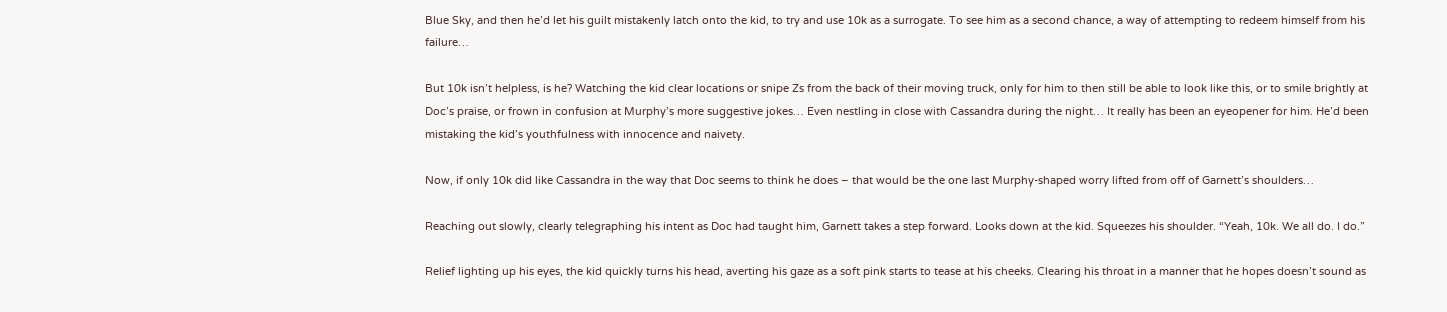Blue Sky, and then he’d let his guilt mistakenly latch onto the kid, to try and use 10k as a surrogate. To see him as a second chance, a way of attempting to redeem himself from his failure…

But 10k isn’t helpless, is he? Watching the kid clear locations or snipe Zs from the back of their moving truck, only for him to then still be able to look like this, or to smile brightly at Doc’s praise, or frown in confusion at Murphy’s more suggestive jokes… Even nestling in close with Cassandra during the night… It really has been an eyeopener for him. He’d been mistaking the kid’s youthfulness with innocence and naivety.

Now, if only 10k did like Cassandra in the way that Doc seems to think he does – that would be the one last Murphy-shaped worry lifted from off of Garnett’s shoulders…

Reaching out slowly, clearly telegraphing his intent as Doc had taught him, Garnett takes a step forward. Looks down at the kid. Squeezes his shoulder. “Yeah, 10k. We all do. I do.”

Relief lighting up his eyes, the kid quickly turns his head, averting his gaze as a soft pink starts to tease at his cheeks. Clearing his throat in a manner that he hopes doesn’t sound as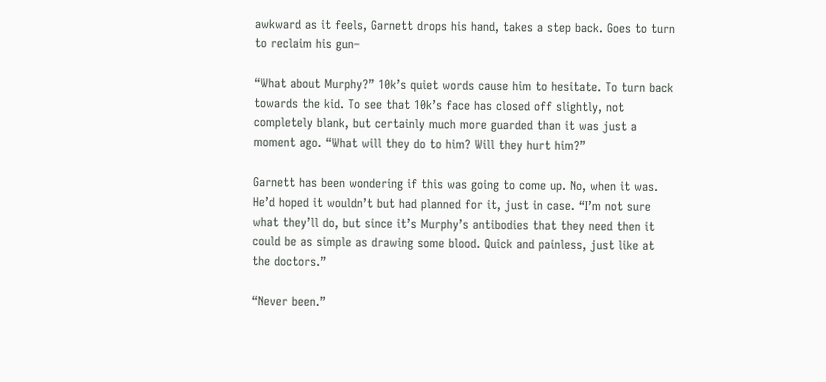awkward as it feels, Garnett drops his hand, takes a step back. Goes to turn to reclaim his gun–

“What about Murphy?” 10k’s quiet words cause him to hesitate. To turn back towards the kid. To see that 10k’s face has closed off slightly, not completely blank, but certainly much more guarded than it was just a moment ago. “What will they do to him? Will they hurt him?”

Garnett has been wondering if this was going to come up. No, when it was. He’d hoped it wouldn’t but had planned for it, just in case. “I’m not sure what they’ll do, but since it’s Murphy’s antibodies that they need then it could be as simple as drawing some blood. Quick and painless, just like at the doctors.”

“Never been.”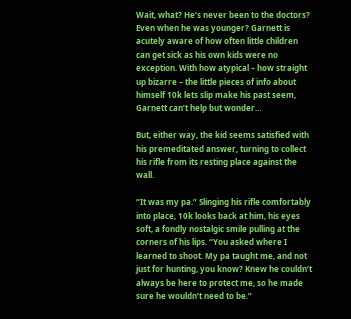Wait, what? He’s never been to the doctors? Even when he was younger? Garnett is acutely aware of how often little children can get sick as his own kids were no exception. With how atypical – how straight up bizarre – the little pieces of info about himself 10k lets slip make his past seem, Garnett can’t help but wonder…

But, either way, the kid seems satisfied with his premeditated answer, turning to collect his rifle from its resting place against the wall.

“It was my pa.” Slinging his rifle comfortably into place, 10k looks back at him, his eyes soft, a fondly nostalgic smile pulling at the corners of his lips. “You asked where I learned to shoot. My pa taught me, and not just for hunting, you know? Knew he couldn’t always be here to protect me, so he made sure he wouldn’t need to be.”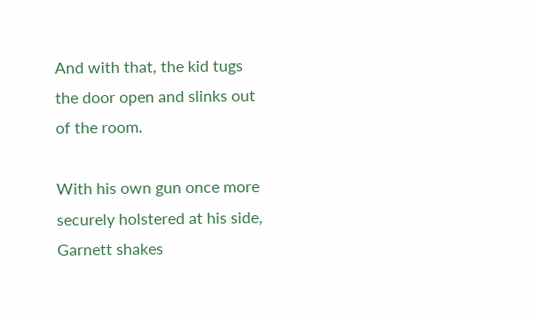And with that, the kid tugs the door open and slinks out of the room.

With his own gun once more securely holstered at his side, Garnett shakes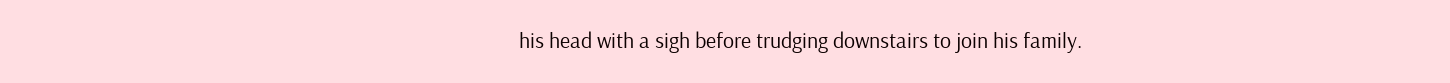his head with a sigh before trudging downstairs to join his family.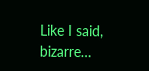Like I said, bizarre…